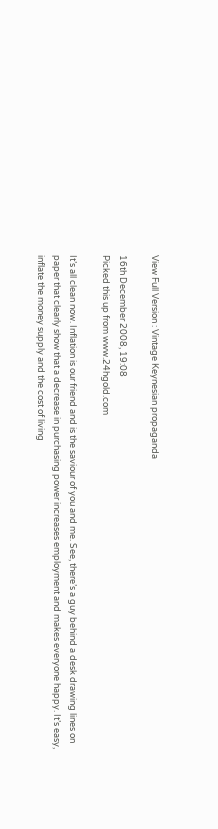View Full Version : Vintage Keynesian propaganda

16th December 2008, 19:08
Picked this up from www.24hgold.com

It’s all clean now. Inflation is our friend and is the saviour of you and me. See, there’s a guy behind a desk drawing lines on paper that clearly show that a decrease in purchasing power increases employment and makes everyone happy. It’s easy, inflate the money supply and the cost of living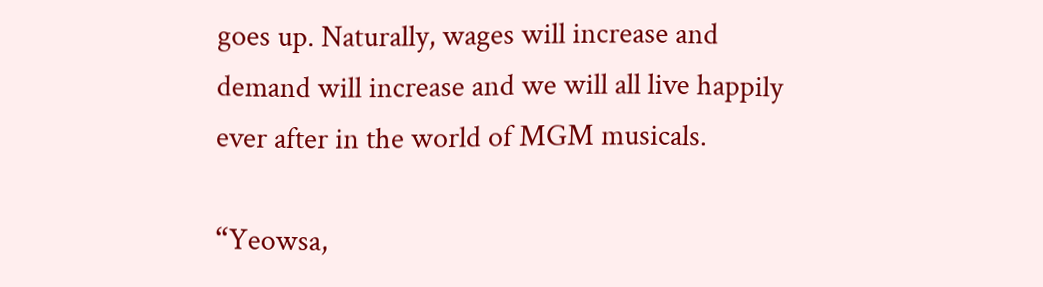goes up. Naturally, wages will increase and demand will increase and we will all live happily ever after in the world of MGM musicals.

“Yeowsa,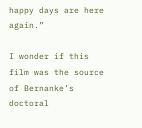happy days are here again.”

I wonder if this film was the source of Bernanke’s doctoral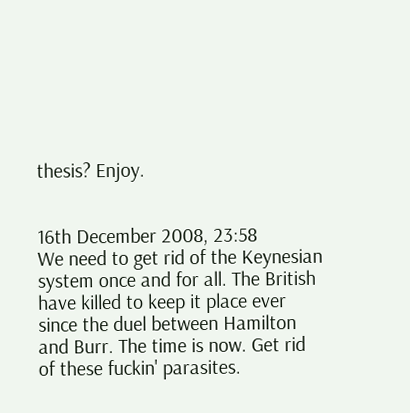thesis? Enjoy.


16th December 2008, 23:58
We need to get rid of the Keynesian system once and for all. The British have killed to keep it place ever since the duel between Hamilton and Burr. The time is now. Get rid of these fuckin' parasites.